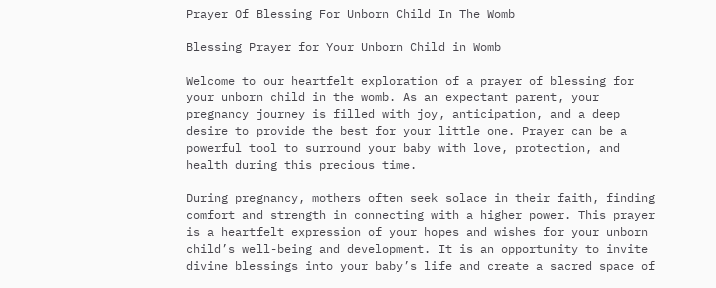Prayer Of Blessing For Unborn Child In The Womb

Blessing Prayer for Your Unborn Child in Womb

Welcome to our heartfelt exploration of a prayer of blessing for your unborn child in the womb. As an expectant parent, your pregnancy journey is filled with joy, anticipation, and a deep desire to provide the best for your little one. Prayer can be a powerful tool to surround your baby with love, protection, and health during this precious time.

During pregnancy, mothers often seek solace in their faith, finding comfort and strength in connecting with a higher power. This prayer is a heartfelt expression of your hopes and wishes for your unborn child’s well-being and development. It is an opportunity to invite divine blessings into your baby’s life and create a sacred space of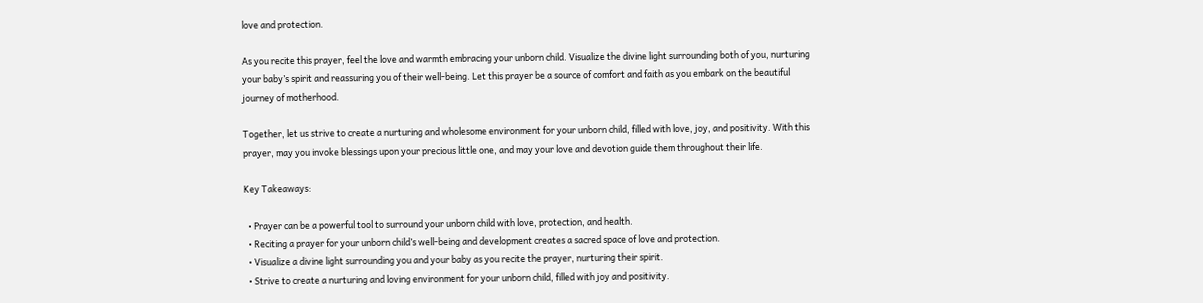love and protection.

As you recite this prayer, feel the love and warmth embracing your unborn child. Visualize the divine light surrounding both of you, nurturing your baby’s spirit and reassuring you of their well-being. Let this prayer be a source of comfort and faith as you embark on the beautiful journey of motherhood.

Together, let us strive to create a nurturing and wholesome environment for your unborn child, filled with love, joy, and positivity. With this prayer, may you invoke blessings upon your precious little one, and may your love and devotion guide them throughout their life.

Key Takeaways:

  • Prayer can be a powerful tool to surround your unborn child with love, protection, and health.
  • Reciting a prayer for your unborn child’s well-being and development creates a sacred space of love and protection.
  • Visualize a divine light surrounding you and your baby as you recite the prayer, nurturing their spirit.
  • Strive to create a nurturing and loving environment for your unborn child, filled with joy and positivity.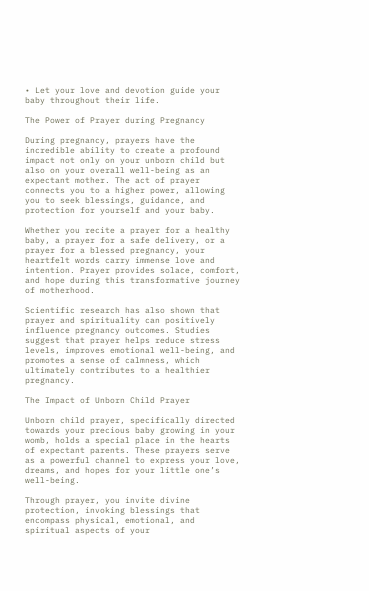• Let your love and devotion guide your baby throughout their life.

The Power of Prayer during Pregnancy

During pregnancy, prayers have the incredible ability to create a profound impact not only on your unborn child but also on your overall well-being as an expectant mother. The act of prayer connects you to a higher power, allowing you to seek blessings, guidance, and protection for yourself and your baby.

Whether you recite a prayer for a healthy baby, a prayer for a safe delivery, or a prayer for a blessed pregnancy, your heartfelt words carry immense love and intention. Prayer provides solace, comfort, and hope during this transformative journey of motherhood.

Scientific research has also shown that prayer and spirituality can positively influence pregnancy outcomes. Studies suggest that prayer helps reduce stress levels, improves emotional well-being, and promotes a sense of calmness, which ultimately contributes to a healthier pregnancy.

The Impact of Unborn Child Prayer

Unborn child prayer, specifically directed towards your precious baby growing in your womb, holds a special place in the hearts of expectant parents. These prayers serve as a powerful channel to express your love, dreams, and hopes for your little one’s well-being.

Through prayer, you invite divine protection, invoking blessings that encompass physical, emotional, and spiritual aspects of your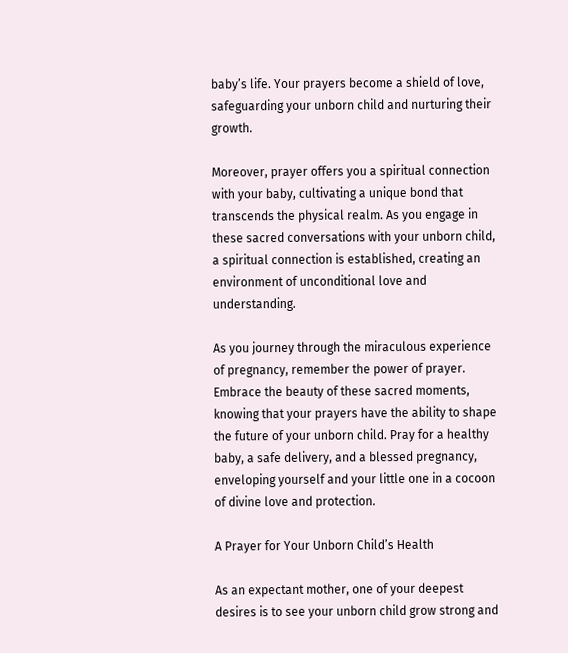baby’s life. Your prayers become a shield of love, safeguarding your unborn child and nurturing their growth.

Moreover, prayer offers you a spiritual connection with your baby, cultivating a unique bond that transcends the physical realm. As you engage in these sacred conversations with your unborn child, a spiritual connection is established, creating an environment of unconditional love and understanding.

As you journey through the miraculous experience of pregnancy, remember the power of prayer. Embrace the beauty of these sacred moments, knowing that your prayers have the ability to shape the future of your unborn child. Pray for a healthy baby, a safe delivery, and a blessed pregnancy, enveloping yourself and your little one in a cocoon of divine love and protection.

A Prayer for Your Unborn Child’s Health

As an expectant mother, one of your deepest desires is to see your unborn child grow strong and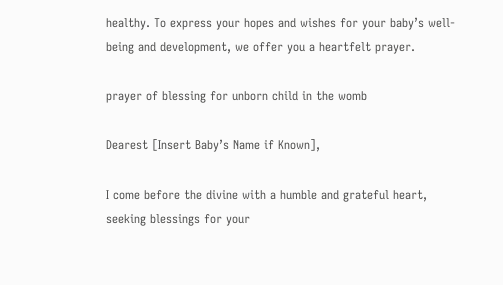healthy. To express your hopes and wishes for your baby’s well-being and development, we offer you a heartfelt prayer.

prayer of blessing for unborn child in the womb

Dearest [Insert Baby’s Name if Known],

I come before the divine with a humble and grateful heart, seeking blessings for your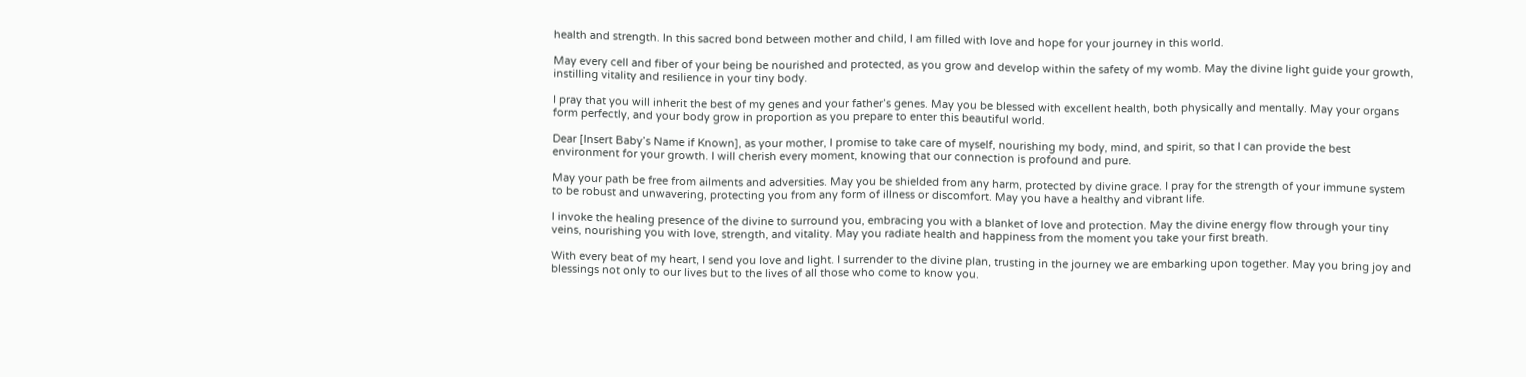health and strength. In this sacred bond between mother and child, I am filled with love and hope for your journey in this world.

May every cell and fiber of your being be nourished and protected, as you grow and develop within the safety of my womb. May the divine light guide your growth, instilling vitality and resilience in your tiny body.

I pray that you will inherit the best of my genes and your father’s genes. May you be blessed with excellent health, both physically and mentally. May your organs form perfectly, and your body grow in proportion as you prepare to enter this beautiful world.

Dear [Insert Baby’s Name if Known], as your mother, I promise to take care of myself, nourishing my body, mind, and spirit, so that I can provide the best environment for your growth. I will cherish every moment, knowing that our connection is profound and pure.

May your path be free from ailments and adversities. May you be shielded from any harm, protected by divine grace. I pray for the strength of your immune system to be robust and unwavering, protecting you from any form of illness or discomfort. May you have a healthy and vibrant life.

I invoke the healing presence of the divine to surround you, embracing you with a blanket of love and protection. May the divine energy flow through your tiny veins, nourishing you with love, strength, and vitality. May you radiate health and happiness from the moment you take your first breath.

With every beat of my heart, I send you love and light. I surrender to the divine plan, trusting in the journey we are embarking upon together. May you bring joy and blessings not only to our lives but to the lives of all those who come to know you.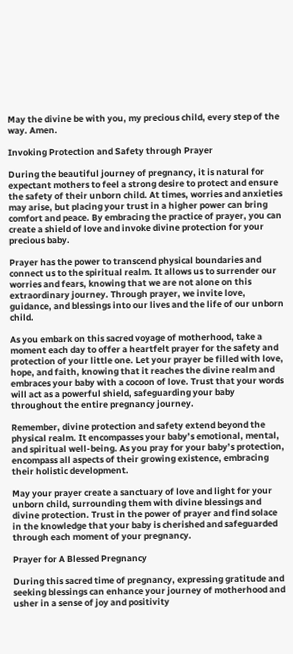May the divine be with you, my precious child, every step of the way. Amen.

Invoking Protection and Safety through Prayer

During the beautiful journey of pregnancy, it is natural for expectant mothers to feel a strong desire to protect and ensure the safety of their unborn child. At times, worries and anxieties may arise, but placing your trust in a higher power can bring comfort and peace. By embracing the practice of prayer, you can create a shield of love and invoke divine protection for your precious baby.

Prayer has the power to transcend physical boundaries and connect us to the spiritual realm. It allows us to surrender our worries and fears, knowing that we are not alone on this extraordinary journey. Through prayer, we invite love, guidance, and blessings into our lives and the life of our unborn child.

As you embark on this sacred voyage of motherhood, take a moment each day to offer a heartfelt prayer for the safety and protection of your little one. Let your prayer be filled with love, hope, and faith, knowing that it reaches the divine realm and embraces your baby with a cocoon of love. Trust that your words will act as a powerful shield, safeguarding your baby throughout the entire pregnancy journey.

Remember, divine protection and safety extend beyond the physical realm. It encompasses your baby’s emotional, mental, and spiritual well-being. As you pray for your baby’s protection, encompass all aspects of their growing existence, embracing their holistic development.

May your prayer create a sanctuary of love and light for your unborn child, surrounding them with divine blessings and divine protection. Trust in the power of prayer and find solace in the knowledge that your baby is cherished and safeguarded through each moment of your pregnancy.

Prayer for A Blessed Pregnancy

During this sacred time of pregnancy, expressing gratitude and seeking blessings can enhance your journey of motherhood and usher in a sense of joy and positivity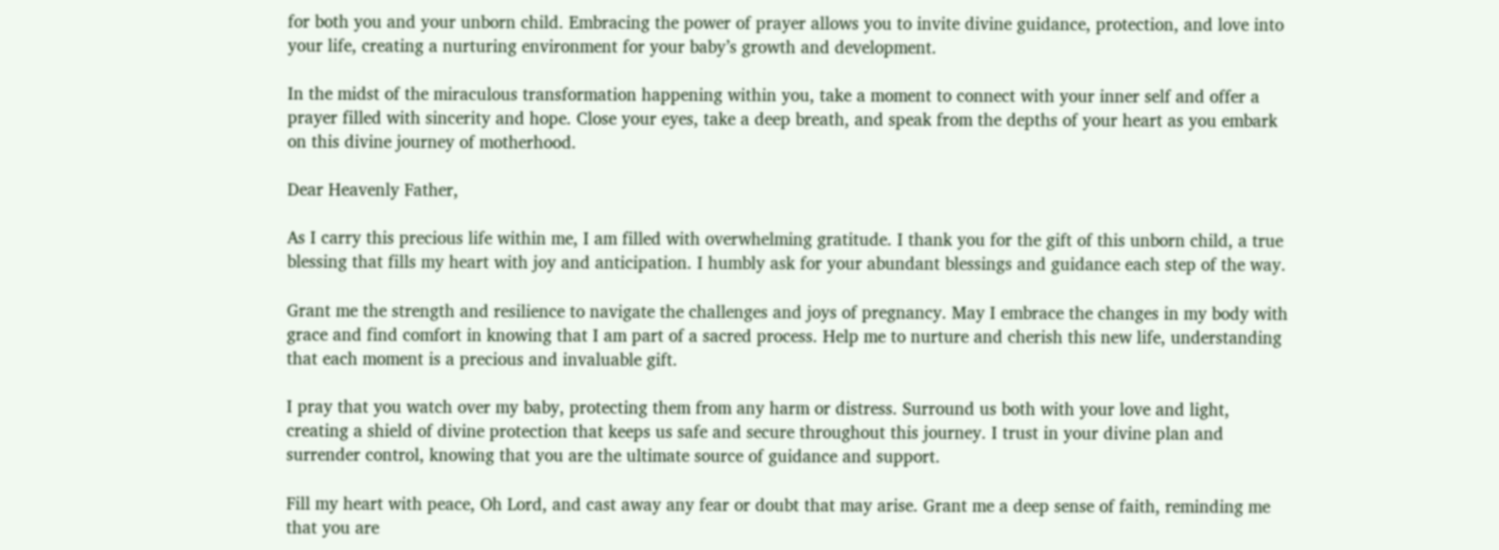for both you and your unborn child. Embracing the power of prayer allows you to invite divine guidance, protection, and love into your life, creating a nurturing environment for your baby’s growth and development.

In the midst of the miraculous transformation happening within you, take a moment to connect with your inner self and offer a prayer filled with sincerity and hope. Close your eyes, take a deep breath, and speak from the depths of your heart as you embark on this divine journey of motherhood.

Dear Heavenly Father,

As I carry this precious life within me, I am filled with overwhelming gratitude. I thank you for the gift of this unborn child, a true blessing that fills my heart with joy and anticipation. I humbly ask for your abundant blessings and guidance each step of the way.

Grant me the strength and resilience to navigate the challenges and joys of pregnancy. May I embrace the changes in my body with grace and find comfort in knowing that I am part of a sacred process. Help me to nurture and cherish this new life, understanding that each moment is a precious and invaluable gift.

I pray that you watch over my baby, protecting them from any harm or distress. Surround us both with your love and light, creating a shield of divine protection that keeps us safe and secure throughout this journey. I trust in your divine plan and surrender control, knowing that you are the ultimate source of guidance and support.

Fill my heart with peace, Oh Lord, and cast away any fear or doubt that may arise. Grant me a deep sense of faith, reminding me that you are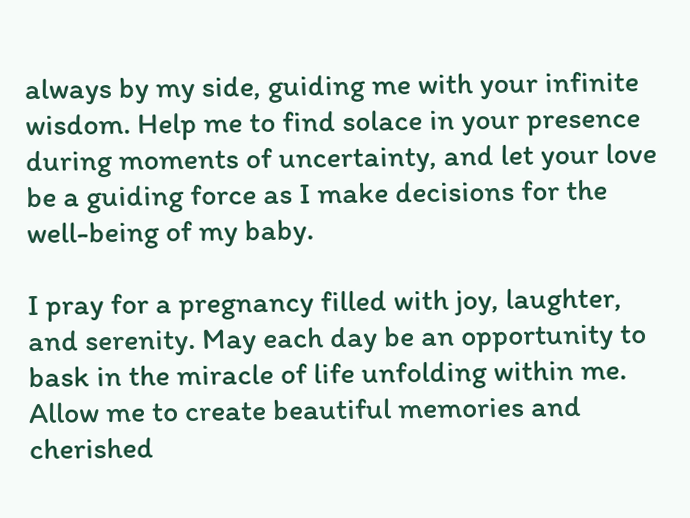always by my side, guiding me with your infinite wisdom. Help me to find solace in your presence during moments of uncertainty, and let your love be a guiding force as I make decisions for the well-being of my baby.

I pray for a pregnancy filled with joy, laughter, and serenity. May each day be an opportunity to bask in the miracle of life unfolding within me. Allow me to create beautiful memories and cherished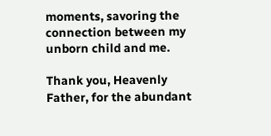moments, savoring the connection between my unborn child and me.

Thank you, Heavenly Father, for the abundant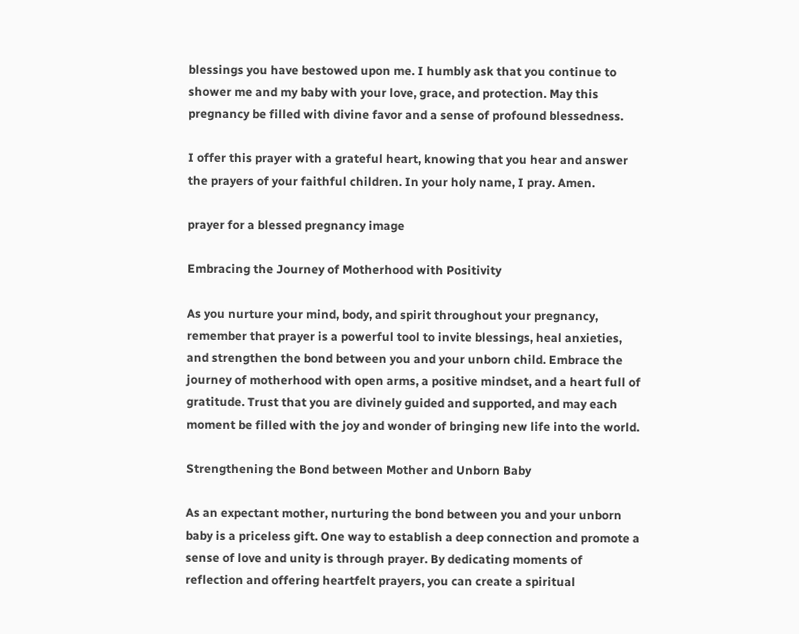blessings you have bestowed upon me. I humbly ask that you continue to shower me and my baby with your love, grace, and protection. May this pregnancy be filled with divine favor and a sense of profound blessedness.

I offer this prayer with a grateful heart, knowing that you hear and answer the prayers of your faithful children. In your holy name, I pray. Amen.

prayer for a blessed pregnancy image

Embracing the Journey of Motherhood with Positivity

As you nurture your mind, body, and spirit throughout your pregnancy, remember that prayer is a powerful tool to invite blessings, heal anxieties, and strengthen the bond between you and your unborn child. Embrace the journey of motherhood with open arms, a positive mindset, and a heart full of gratitude. Trust that you are divinely guided and supported, and may each moment be filled with the joy and wonder of bringing new life into the world.

Strengthening the Bond between Mother and Unborn Baby

As an expectant mother, nurturing the bond between you and your unborn baby is a priceless gift. One way to establish a deep connection and promote a sense of love and unity is through prayer. By dedicating moments of reflection and offering heartfelt prayers, you can create a spiritual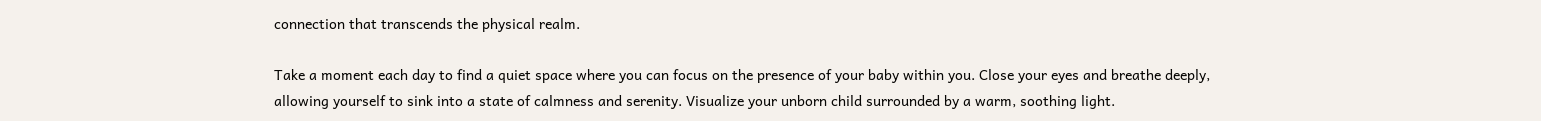connection that transcends the physical realm.

Take a moment each day to find a quiet space where you can focus on the presence of your baby within you. Close your eyes and breathe deeply, allowing yourself to sink into a state of calmness and serenity. Visualize your unborn child surrounded by a warm, soothing light.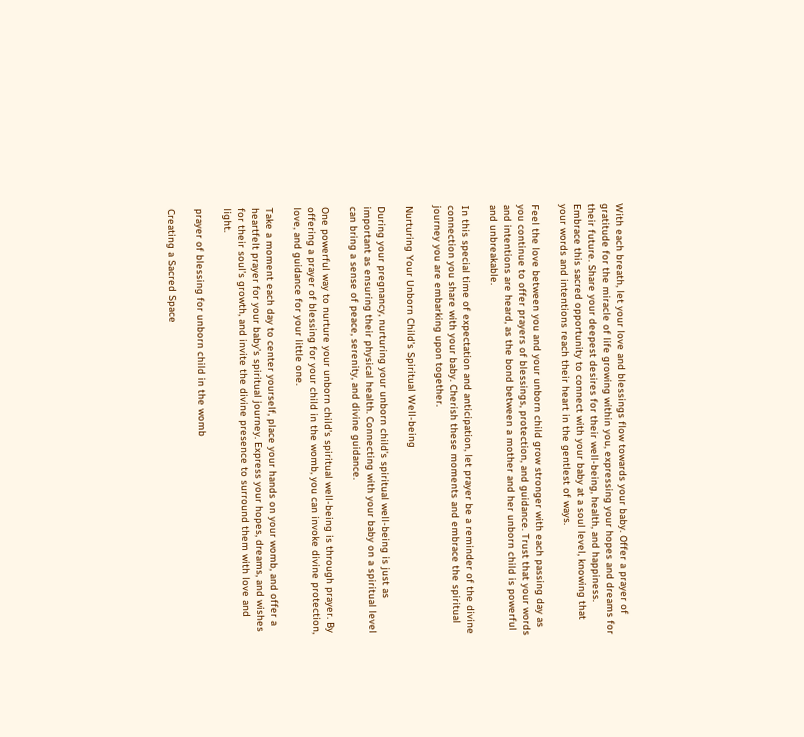With each breath, let your love and blessings flow towards your baby. Offer a prayer of gratitude for the miracle of life growing within you, expressing your hopes and dreams for their future. Share your deepest desires for their well-being, health, and happiness. Embrace this sacred opportunity to connect with your baby at a soul level, knowing that your words and intentions reach their heart in the gentlest of ways.

Feel the love between you and your unborn child grow stronger with each passing day as you continue to offer prayers of blessings, protection, and guidance. Trust that your words and intentions are heard, as the bond between a mother and her unborn child is powerful and unbreakable.

In this special time of expectation and anticipation, let prayer be a reminder of the divine connection you share with your baby. Cherish these moments and embrace the spiritual journey you are embarking upon together.

Nurturing Your Unborn Child’s Spiritual Well-being

During your pregnancy, nurturing your unborn child’s spiritual well-being is just as important as ensuring their physical health. Connecting with your baby on a spiritual level can bring a sense of peace, serenity, and divine guidance.

One powerful way to nurture your unborn child’s spiritual well-being is through prayer. By offering a prayer of blessing for your child in the womb, you can invoke divine protection, love, and guidance for your little one.

Take a moment each day to center yourself, place your hands on your womb, and offer a heartfelt prayer for your baby’s spiritual journey. Express your hopes, dreams, and wishes for their soul’s growth, and invite the divine presence to surround them with love and light.

prayer of blessing for unborn child in the womb

Creating a Sacred Space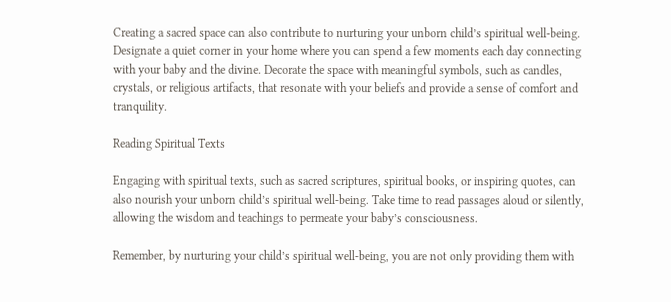Creating a sacred space can also contribute to nurturing your unborn child’s spiritual well-being. Designate a quiet corner in your home where you can spend a few moments each day connecting with your baby and the divine. Decorate the space with meaningful symbols, such as candles, crystals, or religious artifacts, that resonate with your beliefs and provide a sense of comfort and tranquility.

Reading Spiritual Texts

Engaging with spiritual texts, such as sacred scriptures, spiritual books, or inspiring quotes, can also nourish your unborn child’s spiritual well-being. Take time to read passages aloud or silently, allowing the wisdom and teachings to permeate your baby’s consciousness.

Remember, by nurturing your child’s spiritual well-being, you are not only providing them with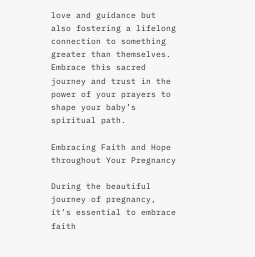love and guidance but also fostering a lifelong connection to something greater than themselves. Embrace this sacred journey and trust in the power of your prayers to shape your baby’s spiritual path.

Embracing Faith and Hope throughout Your Pregnancy

During the beautiful journey of pregnancy, it’s essential to embrace faith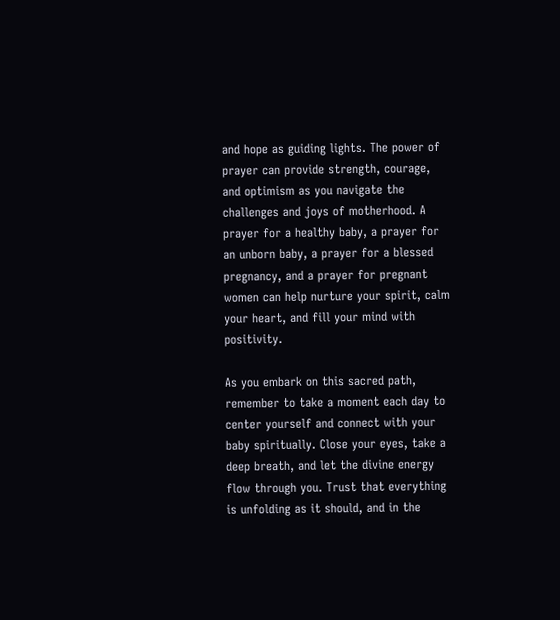and hope as guiding lights. The power of prayer can provide strength, courage, and optimism as you navigate the challenges and joys of motherhood. A prayer for a healthy baby, a prayer for an unborn baby, a prayer for a blessed pregnancy, and a prayer for pregnant women can help nurture your spirit, calm your heart, and fill your mind with positivity.

As you embark on this sacred path, remember to take a moment each day to center yourself and connect with your baby spiritually. Close your eyes, take a deep breath, and let the divine energy flow through you. Trust that everything is unfolding as it should, and in the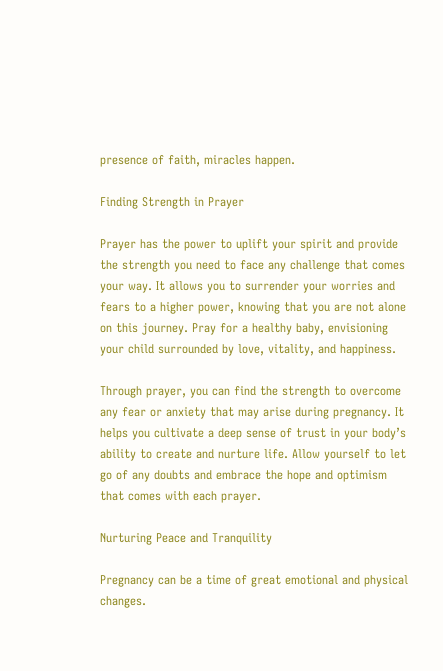presence of faith, miracles happen.

Finding Strength in Prayer

Prayer has the power to uplift your spirit and provide the strength you need to face any challenge that comes your way. It allows you to surrender your worries and fears to a higher power, knowing that you are not alone on this journey. Pray for a healthy baby, envisioning your child surrounded by love, vitality, and happiness.

Through prayer, you can find the strength to overcome any fear or anxiety that may arise during pregnancy. It helps you cultivate a deep sense of trust in your body’s ability to create and nurture life. Allow yourself to let go of any doubts and embrace the hope and optimism that comes with each prayer.

Nurturing Peace and Tranquility

Pregnancy can be a time of great emotional and physical changes.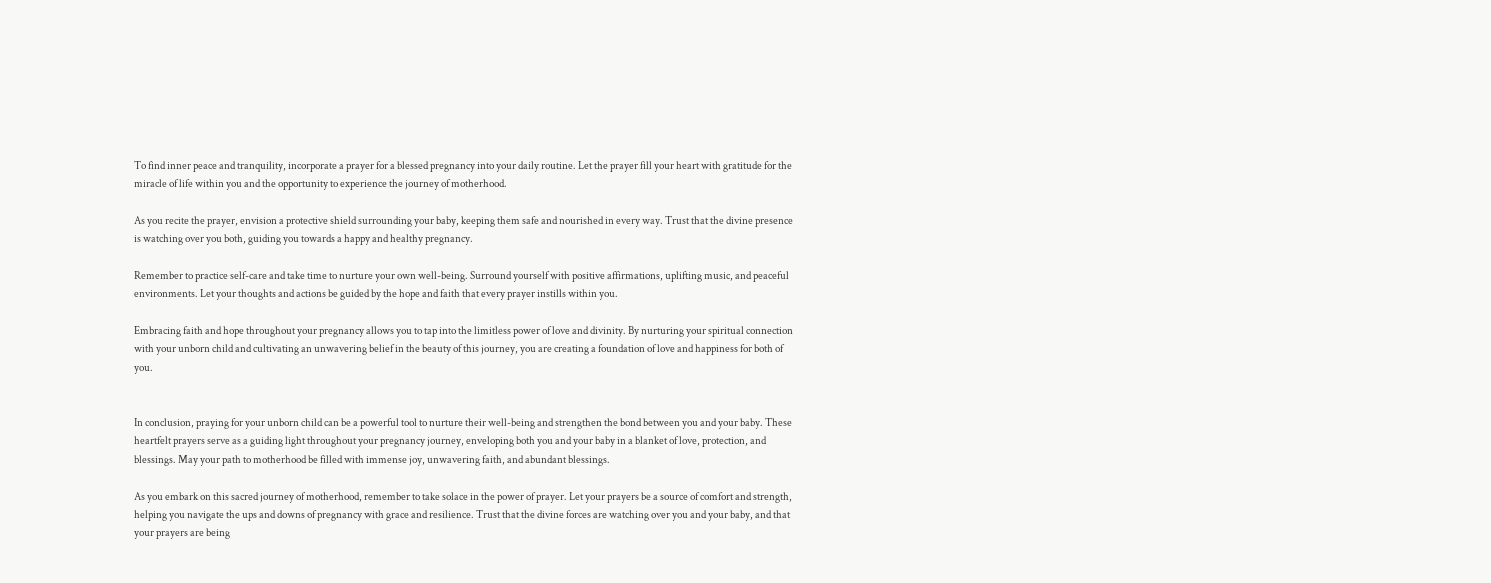To find inner peace and tranquility, incorporate a prayer for a blessed pregnancy into your daily routine. Let the prayer fill your heart with gratitude for the miracle of life within you and the opportunity to experience the journey of motherhood.

As you recite the prayer, envision a protective shield surrounding your baby, keeping them safe and nourished in every way. Trust that the divine presence is watching over you both, guiding you towards a happy and healthy pregnancy.

Remember to practice self-care and take time to nurture your own well-being. Surround yourself with positive affirmations, uplifting music, and peaceful environments. Let your thoughts and actions be guided by the hope and faith that every prayer instills within you.

Embracing faith and hope throughout your pregnancy allows you to tap into the limitless power of love and divinity. By nurturing your spiritual connection with your unborn child and cultivating an unwavering belief in the beauty of this journey, you are creating a foundation of love and happiness for both of you.


In conclusion, praying for your unborn child can be a powerful tool to nurture their well-being and strengthen the bond between you and your baby. These heartfelt prayers serve as a guiding light throughout your pregnancy journey, enveloping both you and your baby in a blanket of love, protection, and blessings. May your path to motherhood be filled with immense joy, unwavering faith, and abundant blessings.

As you embark on this sacred journey of motherhood, remember to take solace in the power of prayer. Let your prayers be a source of comfort and strength, helping you navigate the ups and downs of pregnancy with grace and resilience. Trust that the divine forces are watching over you and your baby, and that your prayers are being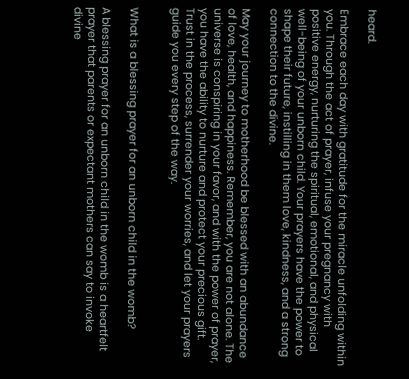heard.

Embrace each day with gratitude for the miracle unfolding within you. Through the act of prayer, infuse your pregnancy with positive energy, nurturing the spiritual, emotional, and physical well-being of your unborn child. Your prayers have the power to shape their future, instilling in them love, kindness, and a strong connection to the divine.

May your journey to motherhood be blessed with an abundance of love, health, and happiness. Remember, you are not alone. The universe is conspiring in your favor, and with the power of prayer, you have the ability to nurture and protect your precious gift. Trust in the process, surrender your worries, and let your prayers guide you every step of the way.


What is a blessing prayer for an unborn child in the womb?

A blessing prayer for an unborn child in the womb is a heartfelt prayer that parents or expectant mothers can say to invoke divine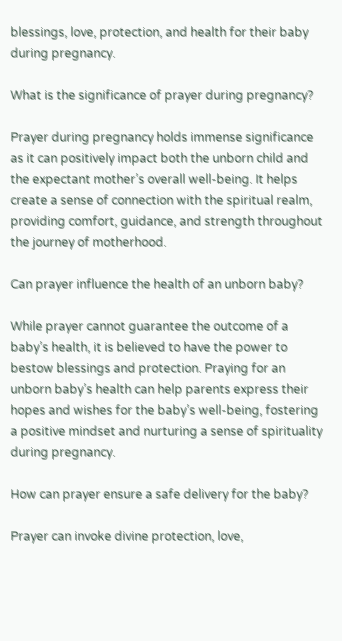blessings, love, protection, and health for their baby during pregnancy.

What is the significance of prayer during pregnancy?

Prayer during pregnancy holds immense significance as it can positively impact both the unborn child and the expectant mother’s overall well-being. It helps create a sense of connection with the spiritual realm, providing comfort, guidance, and strength throughout the journey of motherhood.

Can prayer influence the health of an unborn baby?

While prayer cannot guarantee the outcome of a baby’s health, it is believed to have the power to bestow blessings and protection. Praying for an unborn baby’s health can help parents express their hopes and wishes for the baby’s well-being, fostering a positive mindset and nurturing a sense of spirituality during pregnancy.

How can prayer ensure a safe delivery for the baby?

Prayer can invoke divine protection, love,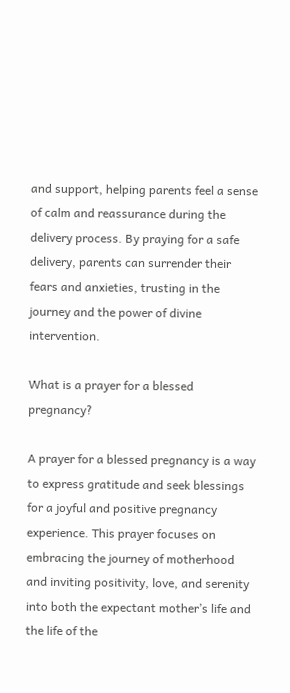and support, helping parents feel a sense of calm and reassurance during the delivery process. By praying for a safe delivery, parents can surrender their fears and anxieties, trusting in the journey and the power of divine intervention.

What is a prayer for a blessed pregnancy?

A prayer for a blessed pregnancy is a way to express gratitude and seek blessings for a joyful and positive pregnancy experience. This prayer focuses on embracing the journey of motherhood and inviting positivity, love, and serenity into both the expectant mother’s life and the life of the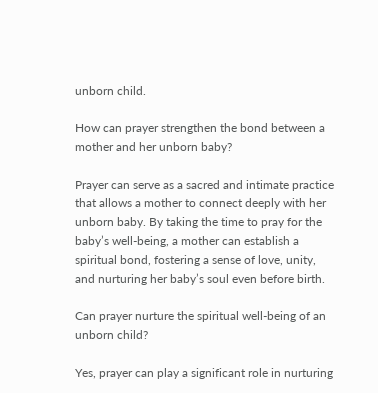unborn child.

How can prayer strengthen the bond between a mother and her unborn baby?

Prayer can serve as a sacred and intimate practice that allows a mother to connect deeply with her unborn baby. By taking the time to pray for the baby’s well-being, a mother can establish a spiritual bond, fostering a sense of love, unity, and nurturing her baby’s soul even before birth.

Can prayer nurture the spiritual well-being of an unborn child?

Yes, prayer can play a significant role in nurturing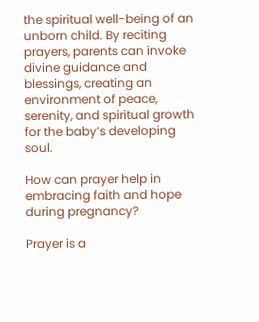the spiritual well-being of an unborn child. By reciting prayers, parents can invoke divine guidance and blessings, creating an environment of peace, serenity, and spiritual growth for the baby’s developing soul.

How can prayer help in embracing faith and hope during pregnancy?

Prayer is a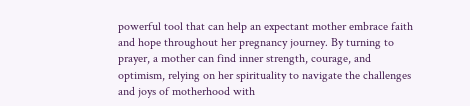powerful tool that can help an expectant mother embrace faith and hope throughout her pregnancy journey. By turning to prayer, a mother can find inner strength, courage, and optimism, relying on her spirituality to navigate the challenges and joys of motherhood with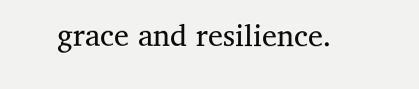grace and resilience.